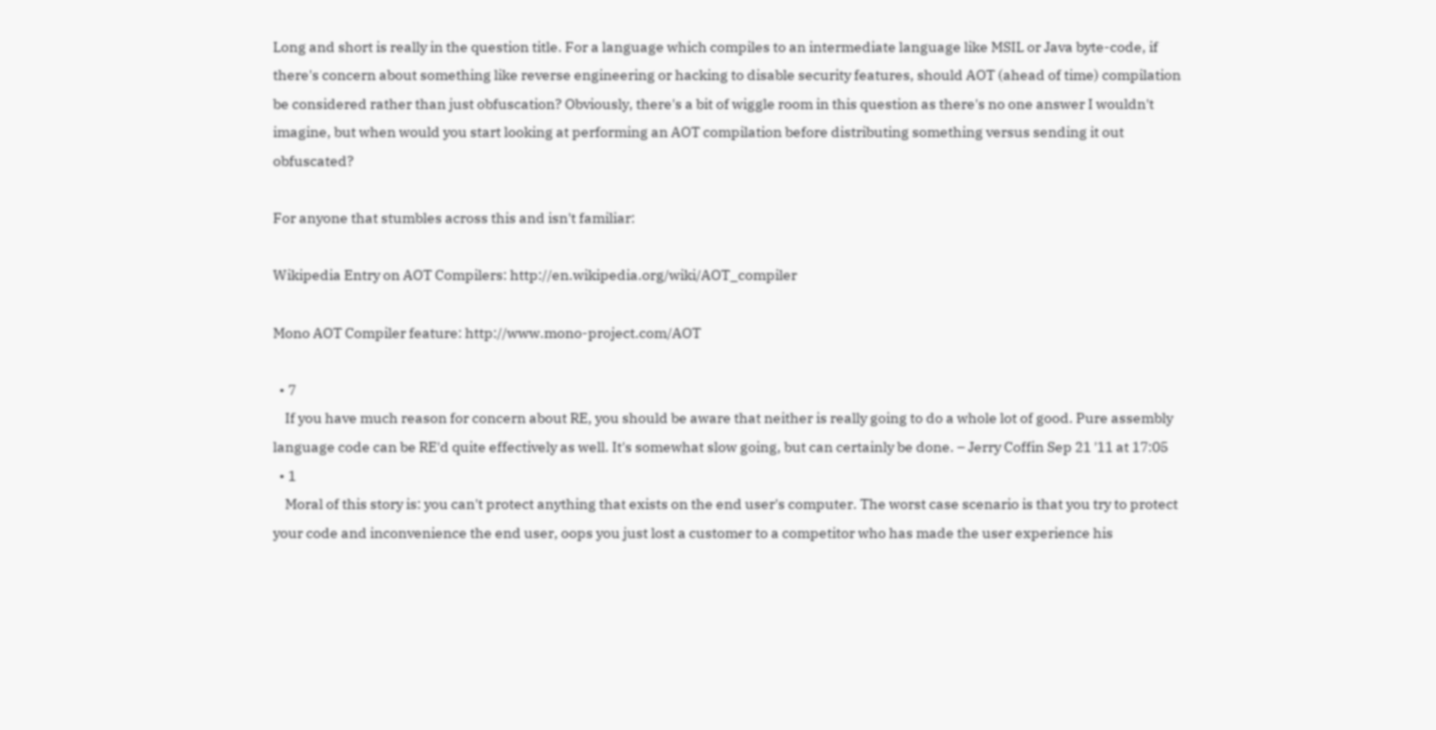Long and short is really in the question title. For a language which compiles to an intermediate language like MSIL or Java byte-code, if there's concern about something like reverse engineering or hacking to disable security features, should AOT (ahead of time) compilation be considered rather than just obfuscation? Obviously, there's a bit of wiggle room in this question as there's no one answer I wouldn't imagine, but when would you start looking at performing an AOT compilation before distributing something versus sending it out obfuscated?

For anyone that stumbles across this and isn't familiar:

Wikipedia Entry on AOT Compilers: http://en.wikipedia.org/wiki/AOT_compiler

Mono AOT Compiler feature: http://www.mono-project.com/AOT

  • 7
    If you have much reason for concern about RE, you should be aware that neither is really going to do a whole lot of good. Pure assembly language code can be RE'd quite effectively as well. It's somewhat slow going, but can certainly be done. – Jerry Coffin Sep 21 '11 at 17:05
  • 1
    Moral of this story is: you can't protect anything that exists on the end user's computer. The worst case scenario is that you try to protect your code and inconvenience the end user, oops you just lost a customer to a competitor who has made the user experience his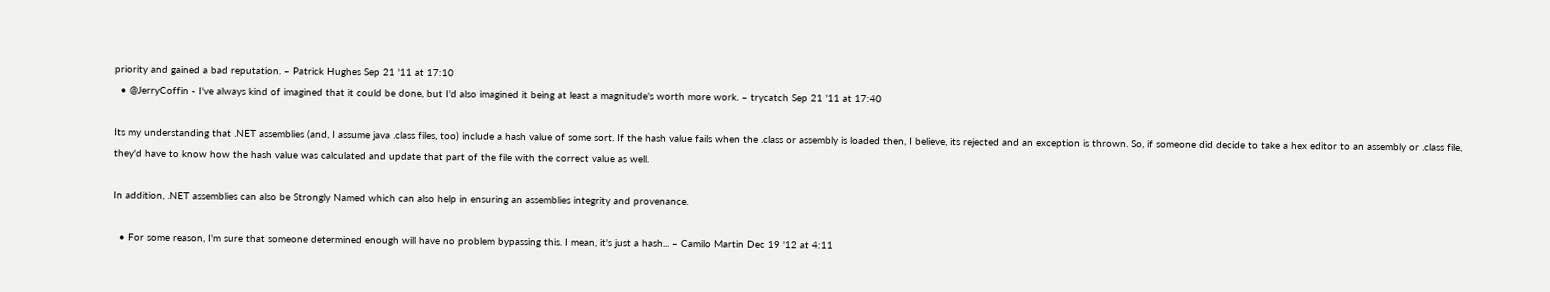priority and gained a bad reputation. – Patrick Hughes Sep 21 '11 at 17:10
  • @JerryCoffin - I've always kind of imagined that it could be done, but I'd also imagined it being at least a magnitude's worth more work. – trycatch Sep 21 '11 at 17:40

Its my understanding that .NET assemblies (and, I assume java .class files, too) include a hash value of some sort. If the hash value fails when the .class or assembly is loaded then, I believe, its rejected and an exception is thrown. So, if someone did decide to take a hex editor to an assembly or .class file, they'd have to know how the hash value was calculated and update that part of the file with the correct value as well.

In addition, .NET assemblies can also be Strongly Named which can also help in ensuring an assemblies integrity and provenance.

  • For some reason, I'm sure that someone determined enough will have no problem bypassing this. I mean, it's just a hash... – Camilo Martin Dec 19 '12 at 4:11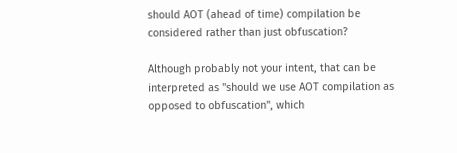should AOT (ahead of time) compilation be considered rather than just obfuscation?

Although probably not your intent, that can be interpreted as "should we use AOT compilation as opposed to obfuscation", which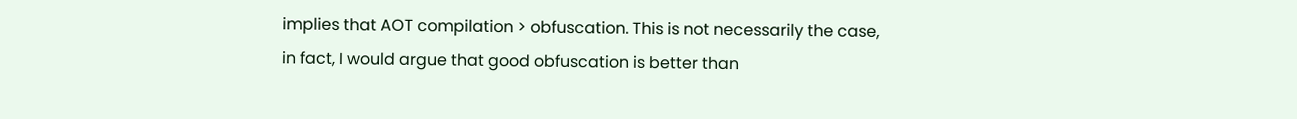implies that AOT compilation > obfuscation. This is not necessarily the case, in fact, I would argue that good obfuscation is better than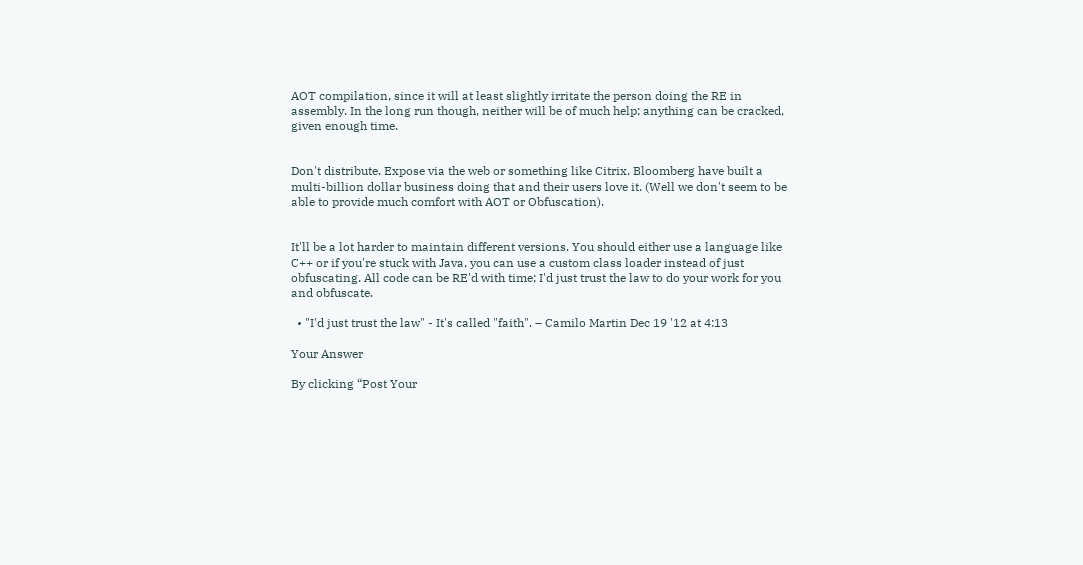AOT compilation, since it will at least slightly irritate the person doing the RE in assembly. In the long run though, neither will be of much help; anything can be cracked, given enough time.


Don't distribute. Expose via the web or something like Citrix. Bloomberg have built a multi-billion dollar business doing that and their users love it. (Well we don't seem to be able to provide much comfort with AOT or Obfuscation).


It'll be a lot harder to maintain different versions. You should either use a language like C++ or if you're stuck with Java, you can use a custom class loader instead of just obfuscating. All code can be RE'd with time; I'd just trust the law to do your work for you and obfuscate.

  • "I'd just trust the law" - It's called "faith". – Camilo Martin Dec 19 '12 at 4:13

Your Answer

By clicking “Post Your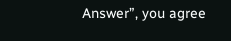Answer”, you agree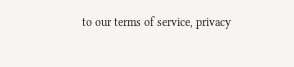to our terms of service, privacy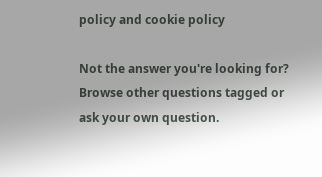policy and cookie policy

Not the answer you're looking for? Browse other questions tagged or ask your own question.